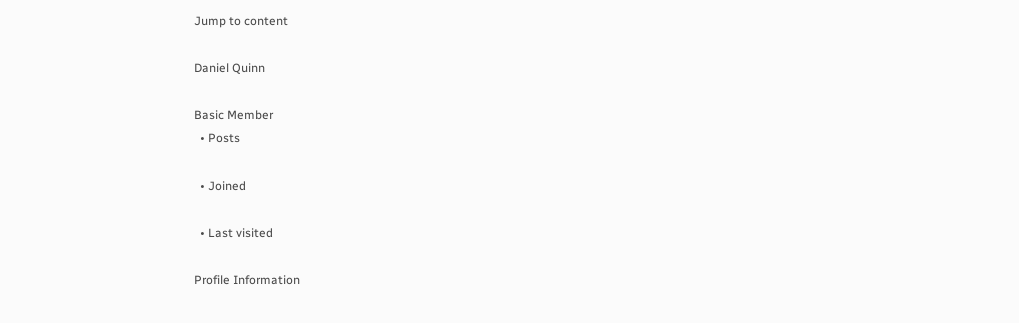Jump to content

Daniel Quinn

Basic Member
  • Posts

  • Joined

  • Last visited

Profile Information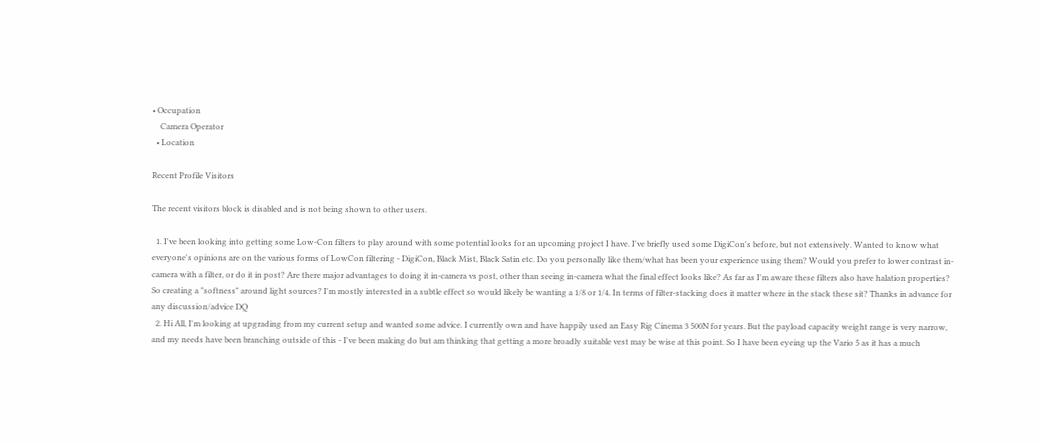• Occupation
    Camera Operator
  • Location

Recent Profile Visitors

The recent visitors block is disabled and is not being shown to other users.

  1. I've been looking into getting some Low-Con filters to play around with some potential looks for an upcoming project I have. I've briefly used some DigiCon's before, but not extensively. Wanted to know what everyone's opinions are on the various forms of LowCon filtering - DigiCon, Black Mist, Black Satin etc. Do you personally like them/what has been your experience using them? Would you prefer to lower contrast in-camera with a filter, or do it in post? Are there major advantages to doing it in-camera vs post, other than seeing in-camera what the final effect looks like? As far as I'm aware these filters also have halation properties? So creating a "softness" around light sources? I'm mostly interested in a subtle effect so would likely be wanting a 1/8 or 1/4. In terms of filter-stacking does it matter where in the stack these sit? Thanks in advance for any discussion/advice DQ
  2. Hi All, I'm looking at upgrading from my current setup and wanted some advice. I currently own and have happily used an Easy Rig Cinema 3 500N for years. But the payload capacity weight range is very narrow, and my needs have been branching outside of this - I've been making do but am thinking that getting a more broadly suitable vest may be wise at this point. So I have been eyeing up the Vario 5 as it has a much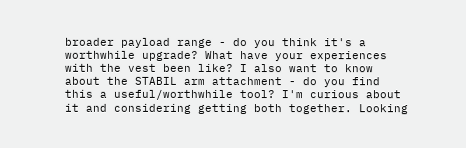broader payload range - do you think it's a worthwhile upgrade? What have your experiences with the vest been like? I also want to know about the STABIL arm attachment - do you find this a useful/worthwhile tool? I'm curious about it and considering getting both together. Looking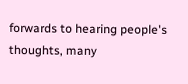forwards to hearing people's thoughts, many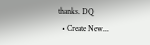thanks. DQ
  • Create New...